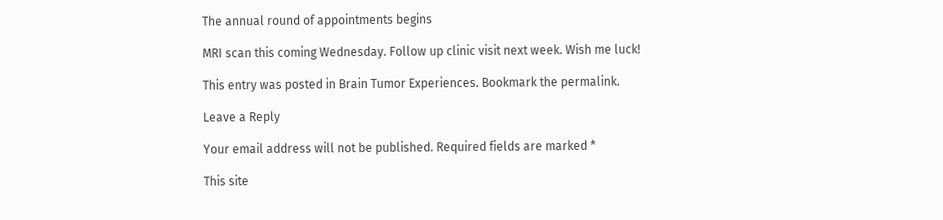The annual round of appointments begins

MRI scan this coming Wednesday. Follow up clinic visit next week. Wish me luck!

This entry was posted in Brain Tumor Experiences. Bookmark the permalink.

Leave a Reply

Your email address will not be published. Required fields are marked *

This site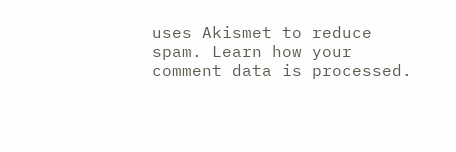uses Akismet to reduce spam. Learn how your comment data is processed.